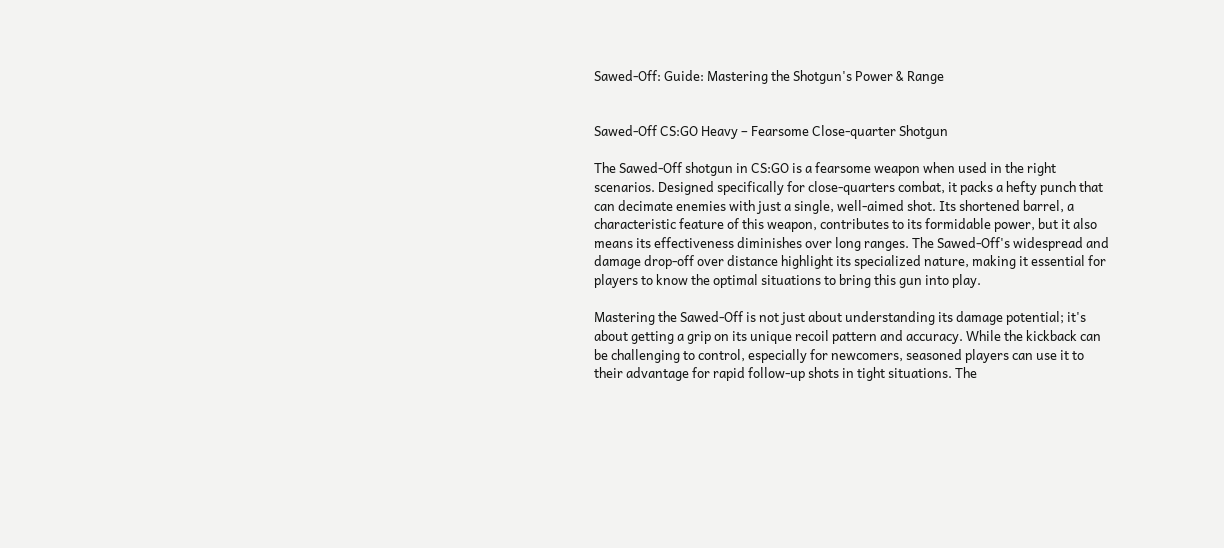Sawed-Off: Guide: Mastering the Shotgun's Power & Range


Sawed-Off CS:GO Heavy – Fearsome Close-quarter Shotgun

The Sawed-Off shotgun in CS:GO is a fearsome weapon when used in the right scenarios. Designed specifically for close-quarters combat, it packs a hefty punch that can decimate enemies with just a single, well-aimed shot. Its shortened barrel, a characteristic feature of this weapon, contributes to its formidable power, but it also means its effectiveness diminishes over long ranges. The Sawed-Off's widespread and damage drop-off over distance highlight its specialized nature, making it essential for players to know the optimal situations to bring this gun into play.

Mastering the Sawed-Off is not just about understanding its damage potential; it's about getting a grip on its unique recoil pattern and accuracy. While the kickback can be challenging to control, especially for newcomers, seasoned players can use it to their advantage for rapid follow-up shots in tight situations. The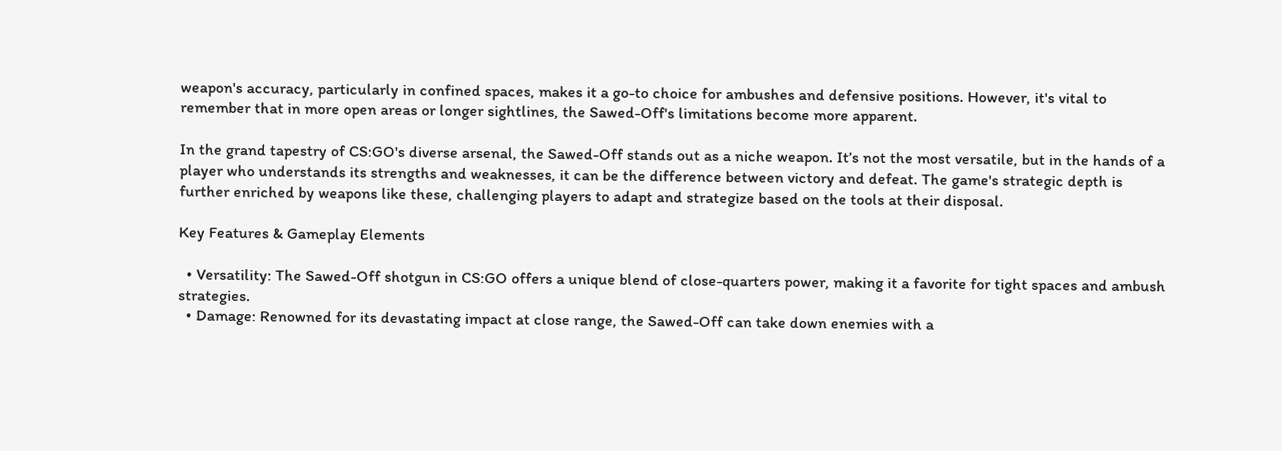weapon's accuracy, particularly in confined spaces, makes it a go-to choice for ambushes and defensive positions. However, it's vital to remember that in more open areas or longer sightlines, the Sawed-Off's limitations become more apparent.

In the grand tapestry of CS:GO's diverse arsenal, the Sawed-Off stands out as a niche weapon. It’s not the most versatile, but in the hands of a player who understands its strengths and weaknesses, it can be the difference between victory and defeat. The game's strategic depth is further enriched by weapons like these, challenging players to adapt and strategize based on the tools at their disposal.

Key Features & Gameplay Elements

  • Versatility: The Sawed-Off shotgun in CS:GO offers a unique blend of close-quarters power, making it a favorite for tight spaces and ambush strategies.
  • Damage: Renowned for its devastating impact at close range, the Sawed-Off can take down enemies with a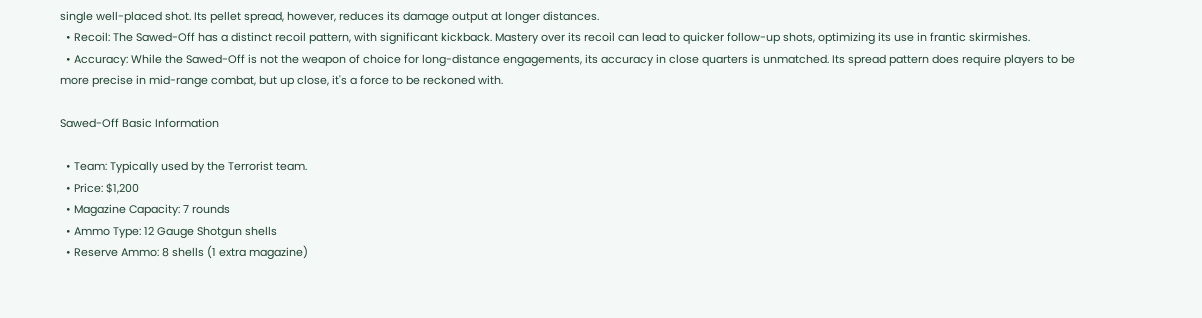single well-placed shot. Its pellet spread, however, reduces its damage output at longer distances.
  • Recoil: The Sawed-Off has a distinct recoil pattern, with significant kickback. Mastery over its recoil can lead to quicker follow-up shots, optimizing its use in frantic skirmishes.
  • Accuracy: While the Sawed-Off is not the weapon of choice for long-distance engagements, its accuracy in close quarters is unmatched. Its spread pattern does require players to be more precise in mid-range combat, but up close, it's a force to be reckoned with.

Sawed-Off Basic Information

  • Team: Typically used by the Terrorist team.
  • Price: $1,200
  • Magazine Capacity: 7 rounds
  • Ammo Type: 12 Gauge Shotgun shells
  • Reserve Ammo: 8 shells (1 extra magazine)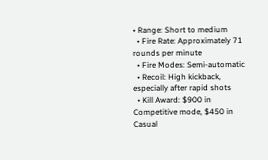• Range: Short to medium
  • Fire Rate: Approximately 71 rounds per minute
  • Fire Modes: Semi-automatic
  • Recoil: High kickback, especially after rapid shots
  • Kill Award: $900 in Competitive mode, $450 in Casual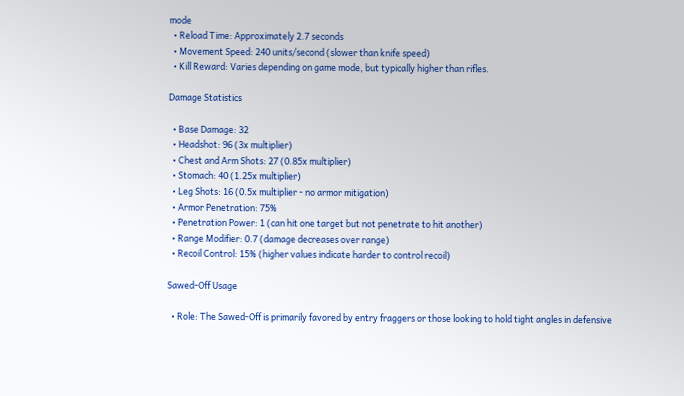mode
  • Reload Time: Approximately 2.7 seconds
  • Movement Speed: 240 units/second (slower than knife speed)
  • Kill Reward: Varies depending on game mode, but typically higher than rifles.

Damage Statistics

  • Base Damage: 32
  • Headshot: 96 (3x multiplier)
  • Chest and Arm Shots: 27 (0.85x multiplier)
  • Stomach: 40 (1.25x multiplier)
  • Leg Shots: 16 (0.5x multiplier - no armor mitigation)
  • Armor Penetration: 75%
  • Penetration Power: 1 (can hit one target but not penetrate to hit another)
  • Range Modifier: 0.7 (damage decreases over range)
  • Recoil Control: 15% (higher values indicate harder to control recoil)

Sawed-Off Usage

  • Role: The Sawed-Off is primarily favored by entry fraggers or those looking to hold tight angles in defensive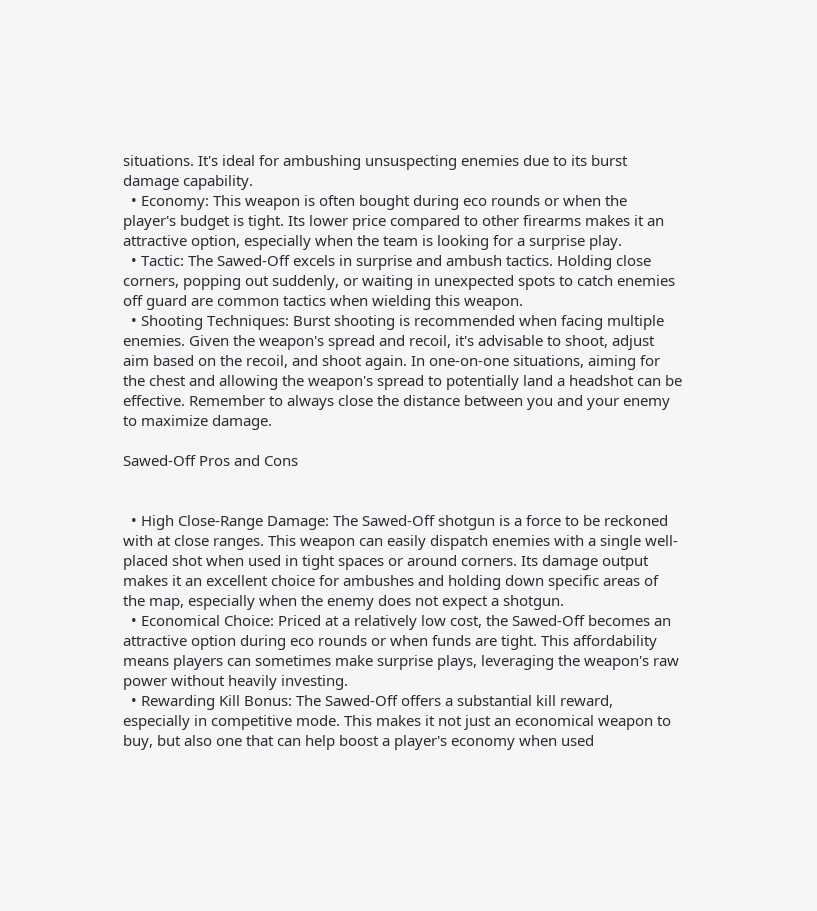situations. It's ideal for ambushing unsuspecting enemies due to its burst damage capability.
  • Economy: This weapon is often bought during eco rounds or when the player's budget is tight. Its lower price compared to other firearms makes it an attractive option, especially when the team is looking for a surprise play.
  • Tactic: The Sawed-Off excels in surprise and ambush tactics. Holding close corners, popping out suddenly, or waiting in unexpected spots to catch enemies off guard are common tactics when wielding this weapon.
  • Shooting Techniques: Burst shooting is recommended when facing multiple enemies. Given the weapon's spread and recoil, it's advisable to shoot, adjust aim based on the recoil, and shoot again. In one-on-one situations, aiming for the chest and allowing the weapon's spread to potentially land a headshot can be effective. Remember to always close the distance between you and your enemy to maximize damage.

Sawed-Off Pros and Cons


  • High Close-Range Damage: The Sawed-Off shotgun is a force to be reckoned with at close ranges. This weapon can easily dispatch enemies with a single well-placed shot when used in tight spaces or around corners. Its damage output makes it an excellent choice for ambushes and holding down specific areas of the map, especially when the enemy does not expect a shotgun.
  • Economical Choice: Priced at a relatively low cost, the Sawed-Off becomes an attractive option during eco rounds or when funds are tight. This affordability means players can sometimes make surprise plays, leveraging the weapon's raw power without heavily investing.
  • Rewarding Kill Bonus: The Sawed-Off offers a substantial kill reward, especially in competitive mode. This makes it not just an economical weapon to buy, but also one that can help boost a player's economy when used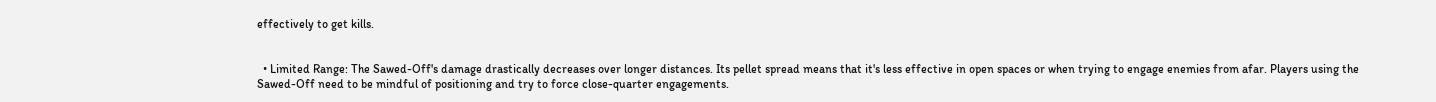effectively to get kills.


  • Limited Range: The Sawed-Off's damage drastically decreases over longer distances. Its pellet spread means that it's less effective in open spaces or when trying to engage enemies from afar. Players using the Sawed-Off need to be mindful of positioning and try to force close-quarter engagements.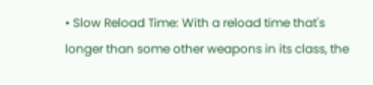• Slow Reload Time: With a reload time that's longer than some other weapons in its class, the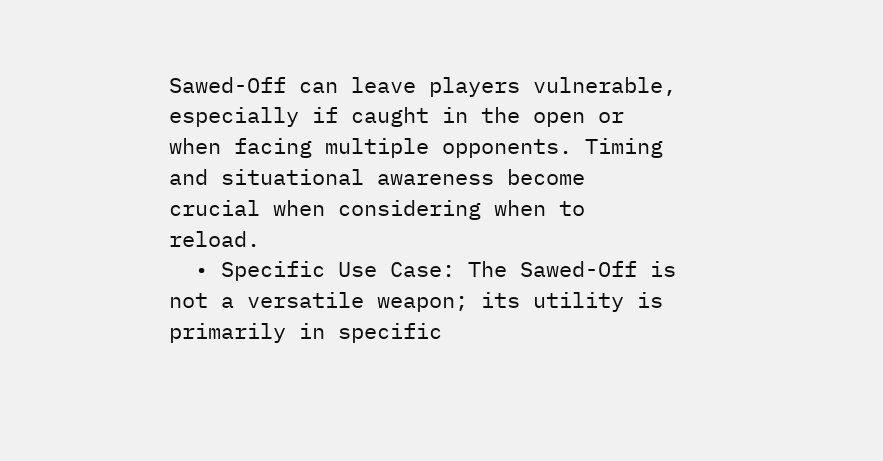Sawed-Off can leave players vulnerable, especially if caught in the open or when facing multiple opponents. Timing and situational awareness become crucial when considering when to reload.
  • Specific Use Case: The Sawed-Off is not a versatile weapon; its utility is primarily in specific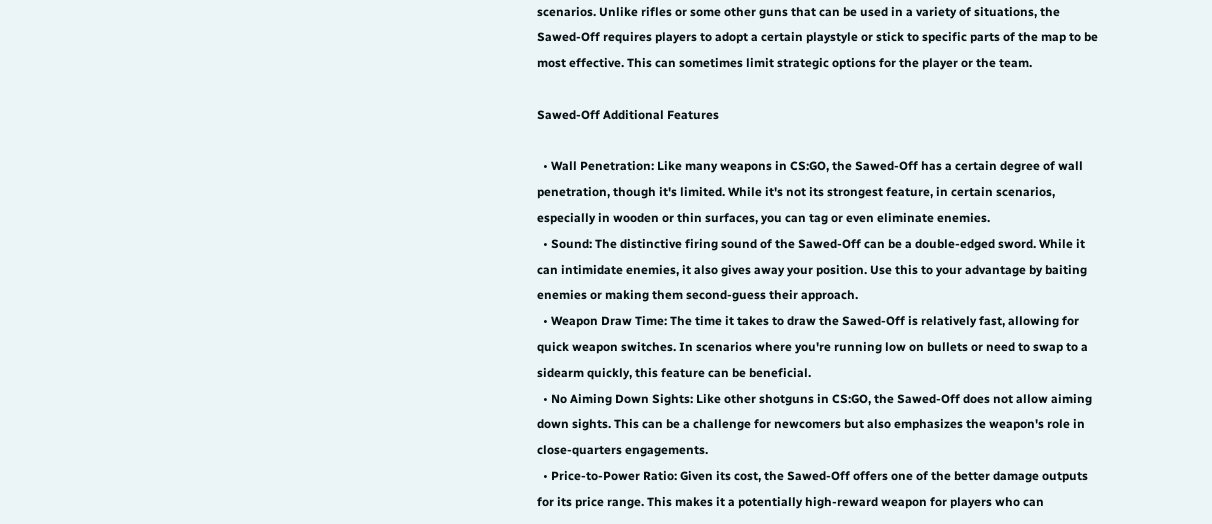scenarios. Unlike rifles or some other guns that can be used in a variety of situations, the Sawed-Off requires players to adopt a certain playstyle or stick to specific parts of the map to be most effective. This can sometimes limit strategic options for the player or the team.

Sawed-Off Additional Features

  • Wall Penetration: Like many weapons in CS:GO, the Sawed-Off has a certain degree of wall penetration, though it's limited. While it's not its strongest feature, in certain scenarios, especially in wooden or thin surfaces, you can tag or even eliminate enemies.
  • Sound: The distinctive firing sound of the Sawed-Off can be a double-edged sword. While it can intimidate enemies, it also gives away your position. Use this to your advantage by baiting enemies or making them second-guess their approach.
  • Weapon Draw Time: The time it takes to draw the Sawed-Off is relatively fast, allowing for quick weapon switches. In scenarios where you're running low on bullets or need to swap to a sidearm quickly, this feature can be beneficial.
  • No Aiming Down Sights: Like other shotguns in CS:GO, the Sawed-Off does not allow aiming down sights. This can be a challenge for newcomers but also emphasizes the weapon's role in close-quarters engagements.
  • Price-to-Power Ratio: Given its cost, the Sawed-Off offers one of the better damage outputs for its price range. This makes it a potentially high-reward weapon for players who can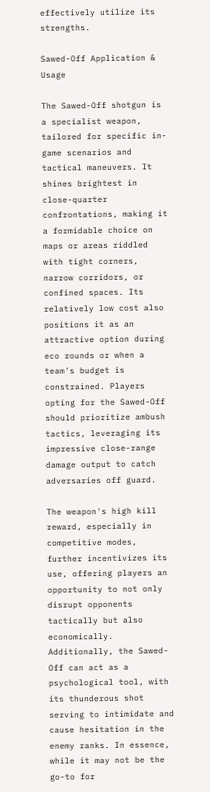effectively utilize its strengths.

Sawed-Off Application & Usage

The Sawed-Off shotgun is a specialist weapon, tailored for specific in-game scenarios and tactical maneuvers. It shines brightest in close-quarter confrontations, making it a formidable choice on maps or areas riddled with tight corners, narrow corridors, or confined spaces. Its relatively low cost also positions it as an attractive option during eco rounds or when a team's budget is constrained. Players opting for the Sawed-Off should prioritize ambush tactics, leveraging its impressive close-range damage output to catch adversaries off guard.

The weapon's high kill reward, especially in competitive modes, further incentivizes its use, offering players an opportunity to not only disrupt opponents tactically but also economically. Additionally, the Sawed-Off can act as a psychological tool, with its thunderous shot serving to intimidate and cause hesitation in the enemy ranks. In essence, while it may not be the go-to for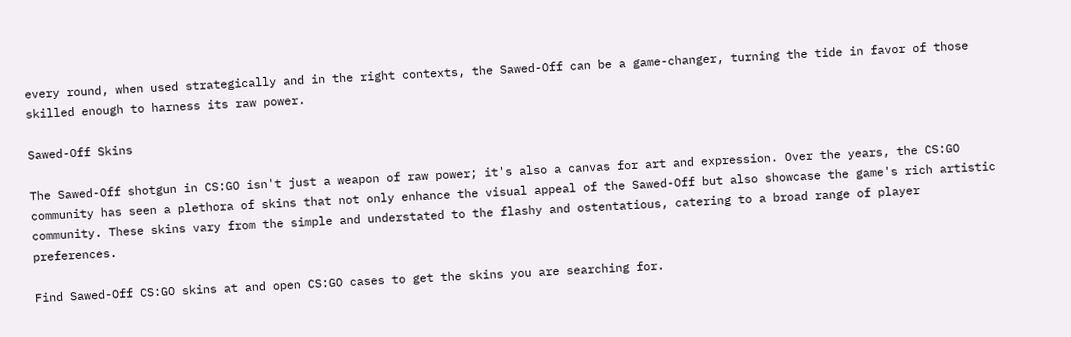every round, when used strategically and in the right contexts, the Sawed-Off can be a game-changer, turning the tide in favor of those skilled enough to harness its raw power.

Sawed-Off Skins

The Sawed-Off shotgun in CS:GO isn't just a weapon of raw power; it's also a canvas for art and expression. Over the years, the CS:GO community has seen a plethora of skins that not only enhance the visual appeal of the Sawed-Off but also showcase the game's rich artistic community. These skins vary from the simple and understated to the flashy and ostentatious, catering to a broad range of player preferences.

Find Sawed-Off CS:GO skins at and open CS:GO cases to get the skins you are searching for.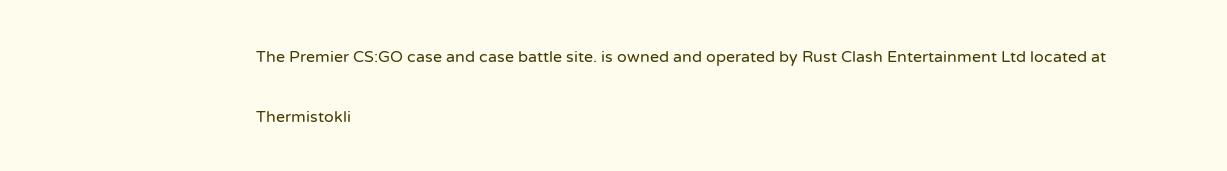The Premier CS:GO case and case battle site. is owned and operated by Rust Clash Entertainment Ltd located at

Thermistokli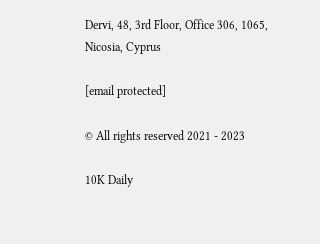Dervi, 48, 3rd Floor, Office 306, 1065, Nicosia, Cyprus

[email protected]

© All rights reserved 2021 - 2023

10K Daily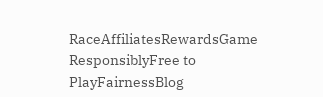RaceAffiliatesRewardsGame ResponsiblyFree to PlayFairnessBlog